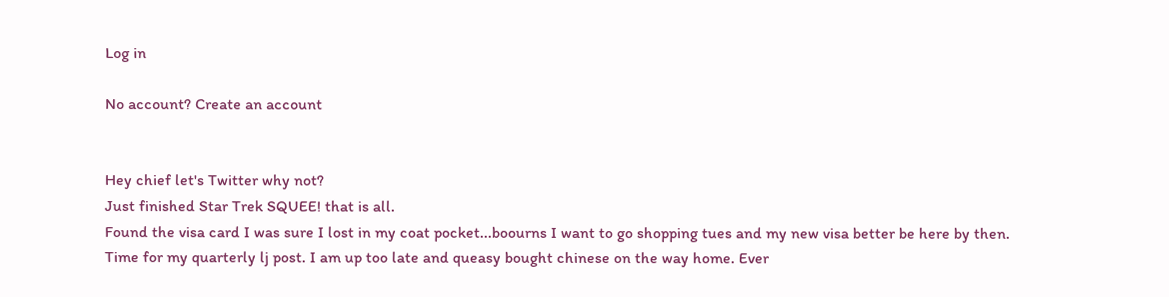Log in

No account? Create an account


Hey chief let's Twitter why not?
Just finished Star Trek SQUEE! that is all.
Found the visa card I was sure I lost in my coat pocket...boourns I want to go shopping tues and my new visa better be here by then.
Time for my quarterly lj post. I am up too late and queasy bought chinese on the way home. Ever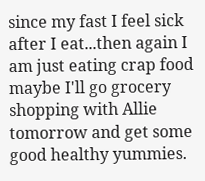since my fast I feel sick after I eat...then again I am just eating crap food maybe I'll go grocery shopping with Allie tomorrow and get some good healthy yummies.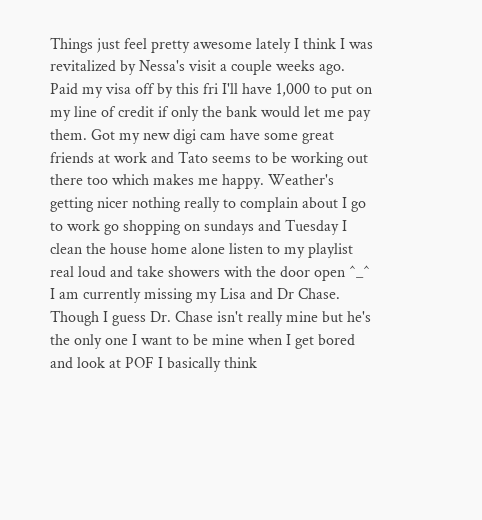Things just feel pretty awesome lately I think I was revitalized by Nessa's visit a couple weeks ago.
Paid my visa off by this fri I'll have 1,000 to put on my line of credit if only the bank would let me pay them. Got my new digi cam have some great friends at work and Tato seems to be working out there too which makes me happy. Weather's getting nicer nothing really to complain about I go to work go shopping on sundays and Tuesday I clean the house home alone listen to my playlist real loud and take showers with the door open ^_^
I am currently missing my Lisa and Dr Chase. Though I guess Dr. Chase isn't really mine but he's the only one I want to be mine when I get bored and look at POF I basically think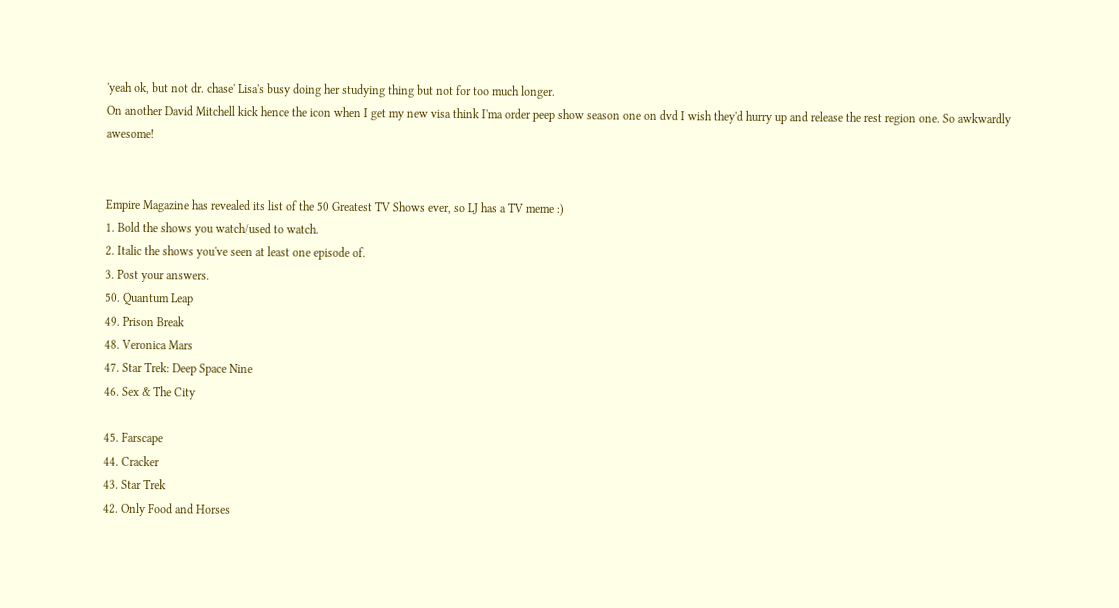'yeah ok, but not dr. chase' Lisa's busy doing her studying thing but not for too much longer.
On another David Mitchell kick hence the icon when I get my new visa think I'ma order peep show season one on dvd I wish they'd hurry up and release the rest region one. So awkwardly awesome!


Empire Magazine has revealed its list of the 50 Greatest TV Shows ever, so LJ has a TV meme :)
1. Bold the shows you watch/used to watch.
2. Italic the shows you've seen at least one episode of.
3. Post your answers.
50. Quantum Leap
49. Prison Break
48. Veronica Mars
47. Star Trek: Deep Space Nine
46. Sex & The City

45. Farscape
44. Cracker
43. Star Trek
42. Only Food and Horses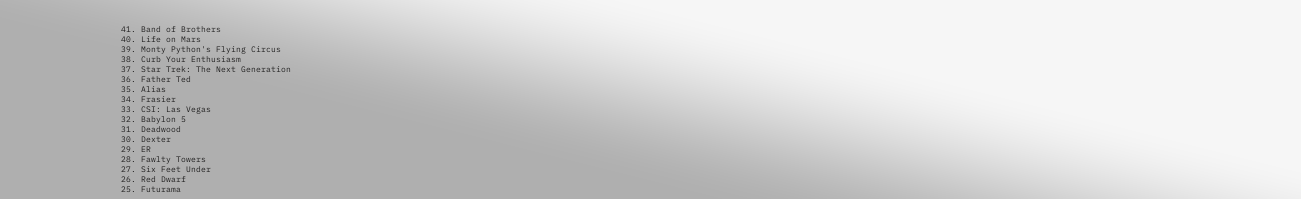41. Band of Brothers
40. Life on Mars
39. Monty Python's Flying Circus
38. Curb Your Enthusiasm
37. Star Trek: The Next Generation
36. Father Ted
35. Alias
34. Frasier
33. CSI: Las Vegas
32. Babylon 5
31. Deadwood
30. Dexter
29. ER
28. Fawlty Towers
27. Six Feet Under
26. Red Dwarf
25. Futurama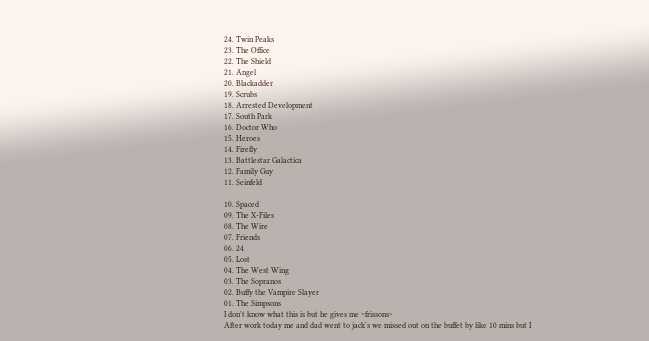24. Twin Peaks
23. The Office
22. The Shield
21. Angel
20. Blackadder
19. Scrubs
18. Arrested Development
17. South Park
16. Doctor Who
15. Heroes
14. Firefly
13. Battlestar Galactica
12. Family Guy
11. Seinfeld

10. Spaced
09. The X-Files
08. The Wire
07. Friends
06. 24
05. Lost
04. The West Wing
03. The Sopranos
02. Buffy the Vampire Slayer
01. The Simpsons
I don't know what this is but he gives me ~frissons~
After work today me and dad went to jack's we missed out on the buffet by like 10 mins but I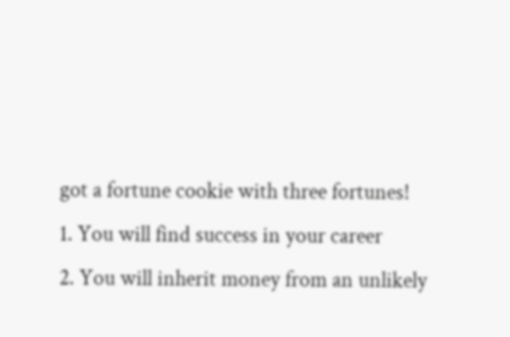got a fortune cookie with three fortunes!
1. You will find success in your career
2. You will inherit money from an unlikely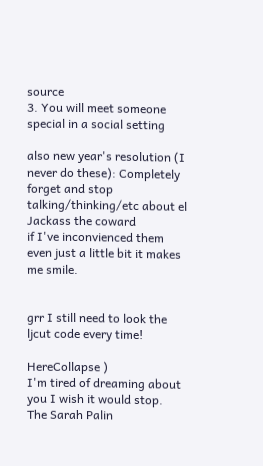source
3. You will meet someone special in a social setting

also new year's resolution (I never do these): Completely forget and stop talking/thinking/etc about el Jackass the coward
if I've inconvienced them even just a little bit it makes me smile.


grr I still need to look the ljcut code every time!

HereCollapse )
I'm tired of dreaming about you I wish it would stop.
The Sarah Palin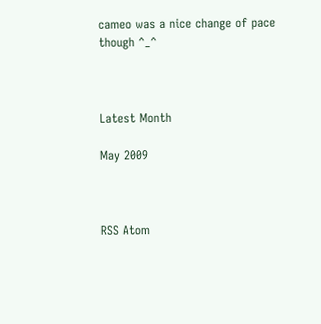cameo was a nice change of pace though ^_^



Latest Month

May 2009



RSS Atom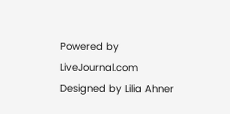Powered by LiveJournal.com
Designed by Lilia Ahner